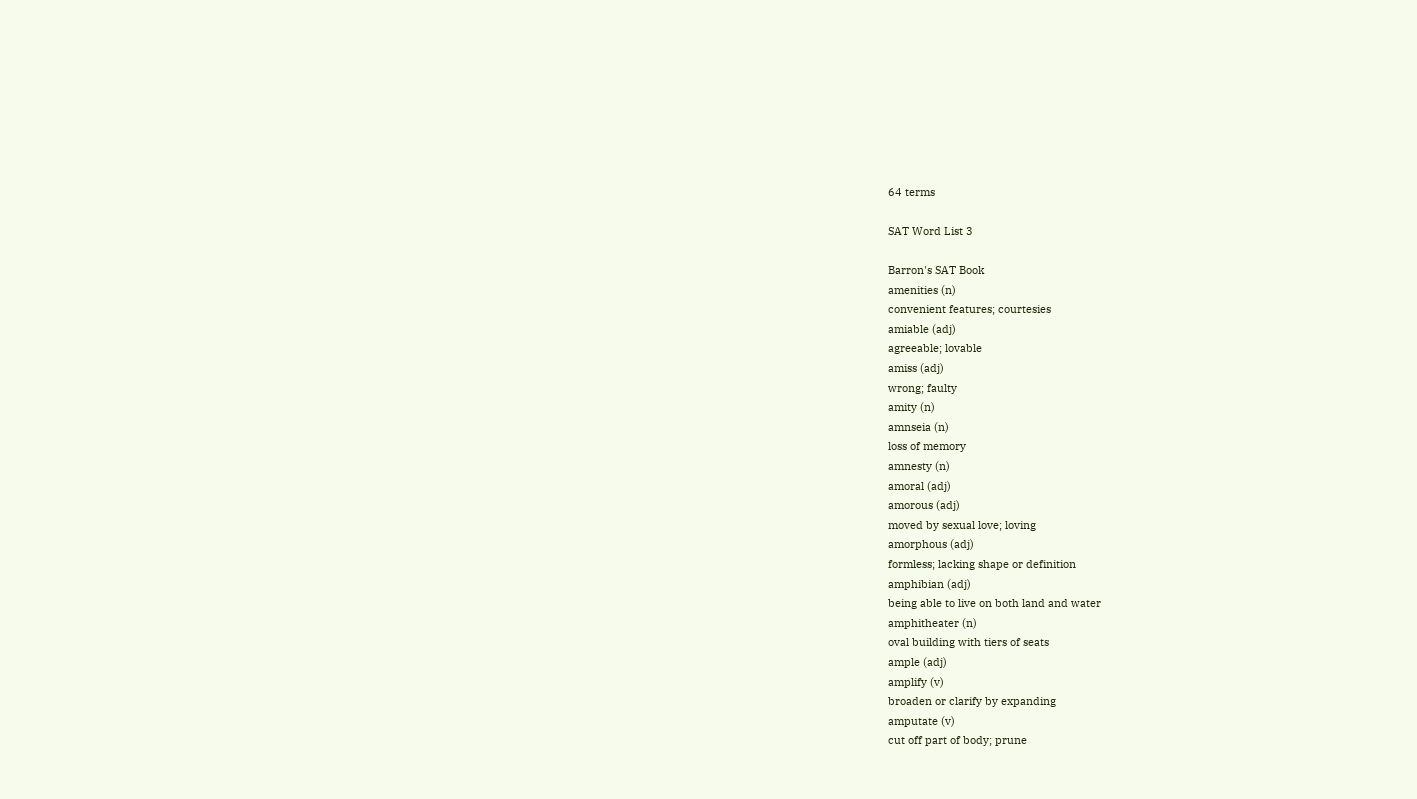64 terms

SAT Word List 3

Barron's SAT Book
amenities (n)
convenient features; courtesies
amiable (adj)
agreeable; lovable
amiss (adj)
wrong; faulty
amity (n)
amnseia (n)
loss of memory
amnesty (n)
amoral (adj)
amorous (adj)
moved by sexual love; loving
amorphous (adj)
formless; lacking shape or definition
amphibian (adj)
being able to live on both land and water
amphitheater (n)
oval building with tiers of seats
ample (adj)
amplify (v)
broaden or clarify by expanding
amputate (v)
cut off part of body; prune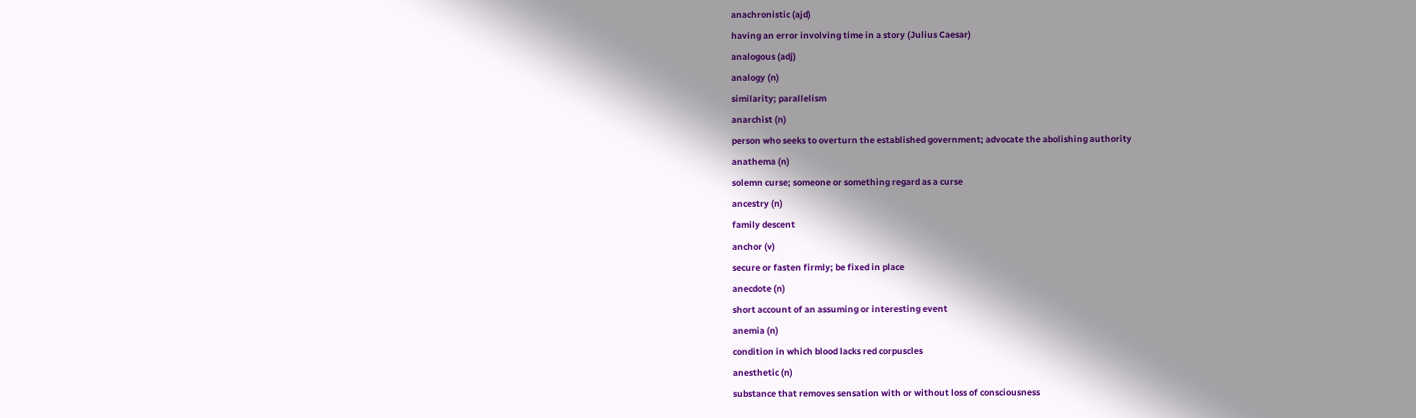anachronistic (ajd)
having an error involving time in a story (Julius Caesar)
analogous (adj)
analogy (n)
similarity; parallelism
anarchist (n)
person who seeks to overturn the established government; advocate the abolishing authority
anathema (n)
solemn curse; someone or something regard as a curse
ancestry (n)
family descent
anchor (v)
secure or fasten firmly; be fixed in place
anecdote (n)
short account of an assuming or interesting event
anemia (n)
condition in which blood lacks red corpuscles
anesthetic (n)
substance that removes sensation with or without loss of consciousness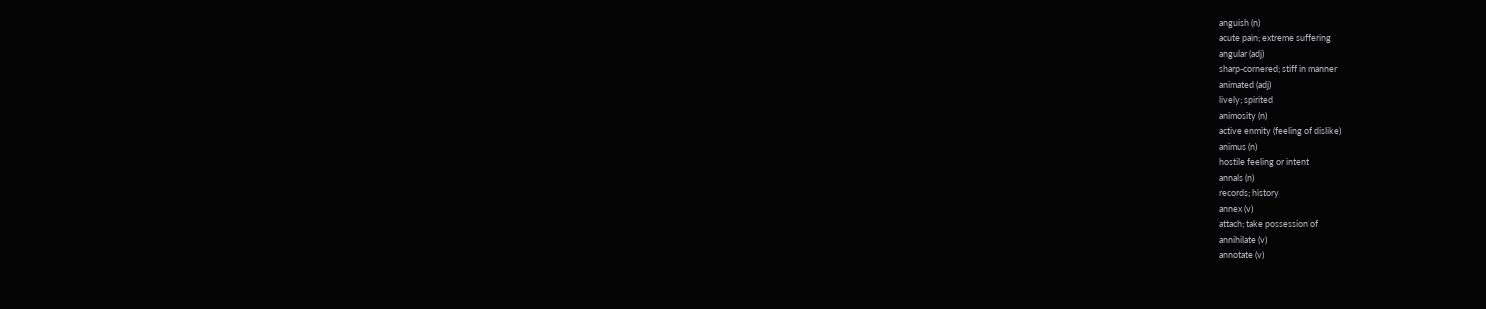anguish (n)
acute pain; extreme suffering
angular (adj)
sharp-cornered; stiff in manner
animated (adj)
lively; spirited
animosity (n)
active enmity (feeling of dislike)
animus (n)
hostile feeling or intent
annals (n)
records; history
annex (v)
attach; take possession of
annihilate (v)
annotate (v)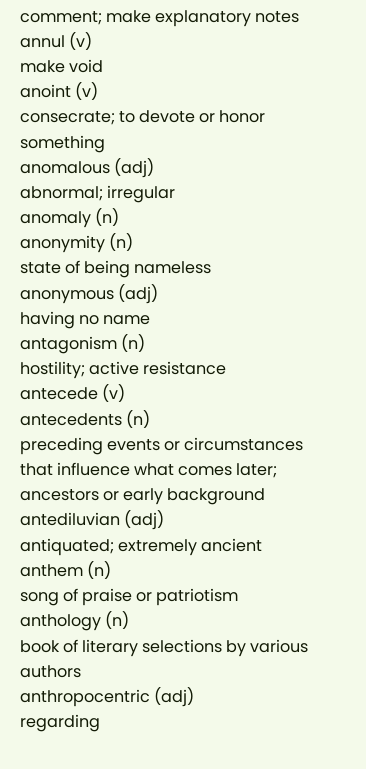comment; make explanatory notes
annul (v)
make void
anoint (v)
consecrate; to devote or honor something
anomalous (adj)
abnormal; irregular
anomaly (n)
anonymity (n)
state of being nameless
anonymous (adj)
having no name
antagonism (n)
hostility; active resistance
antecede (v)
antecedents (n)
preceding events or circumstances that influence what comes later; ancestors or early background
antediluvian (adj)
antiquated; extremely ancient
anthem (n)
song of praise or patriotism
anthology (n)
book of literary selections by various authors
anthropocentric (adj)
regarding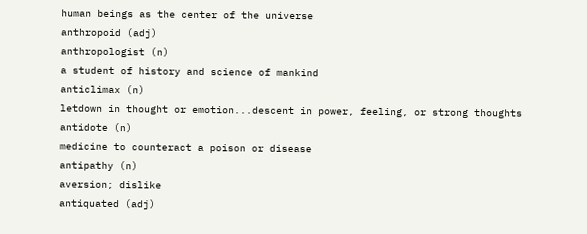human beings as the center of the universe
anthropoid (adj)
anthropologist (n)
a student of history and science of mankind
anticlimax (n)
letdown in thought or emotion...descent in power, feeling, or strong thoughts
antidote (n)
medicine to counteract a poison or disease
antipathy (n)
aversion; dislike
antiquated (adj)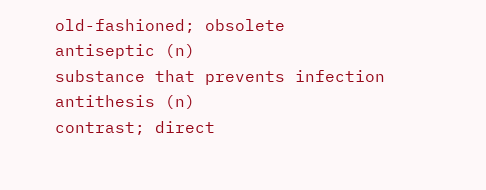old-fashioned; obsolete
antiseptic (n)
substance that prevents infection
antithesis (n)
contrast; direct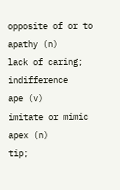opposite of or to
apathy (n)
lack of caring; indifference
ape (v)
imitate or mimic
apex (n)
tip;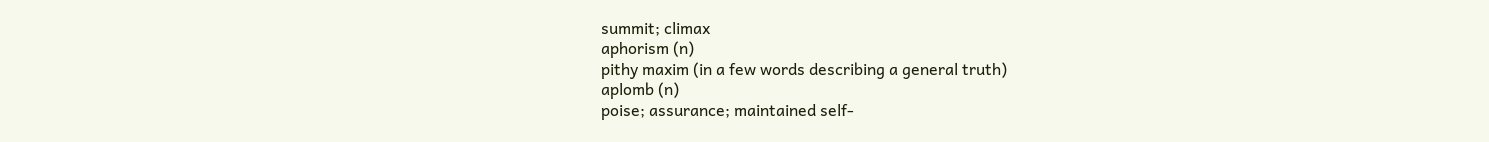summit; climax
aphorism (n)
pithy maxim (in a few words describing a general truth)
aplomb (n)
poise; assurance; maintained self-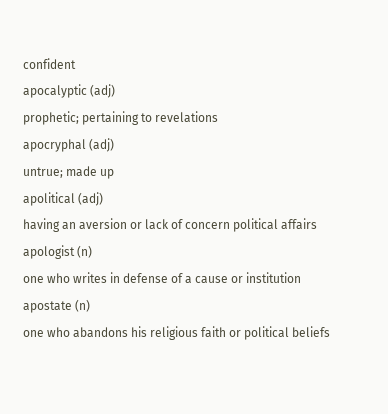confident
apocalyptic (adj)
prophetic; pertaining to revelations
apocryphal (adj)
untrue; made up
apolitical (adj)
having an aversion or lack of concern political affairs
apologist (n)
one who writes in defense of a cause or institution
apostate (n)
one who abandons his religious faith or political beliefs